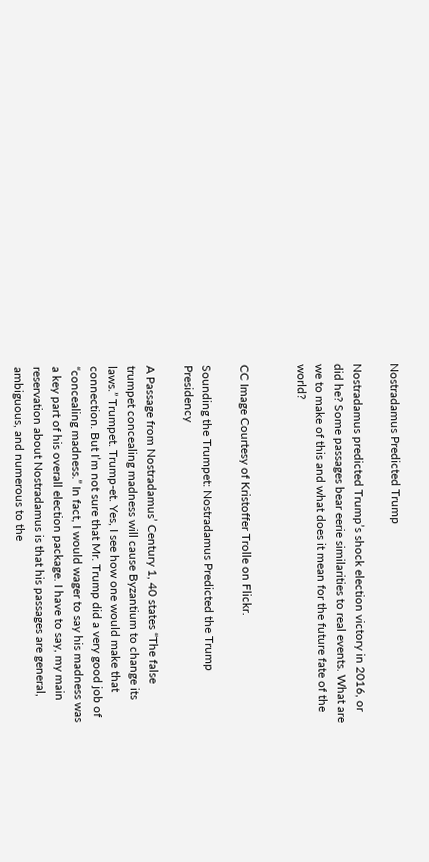Nostradamus Predicted Trump

Nostradamus predicted Trump’s shock election victory in 2016, or did he? Some passages bear eerie similarities to real events. What are we to make of this and what does it mean for the future fate of the world?


CC Image Courtesy of Kristoffer Trolle on Flickr.

Sounding the Trumpet: Nostradamus Predicted the Trump Presidency

A Passage from Nostradamus’ Century 1, 40 states “The false trumpet concealing madness will cause Byzantium to change its laws.” Trumpet. Trump-et. Yes, I see how one would make that connection. But I’m not sure that Mr. Trump did a very good job of “concealing madness.” In fact, I would wager to say his madness was a key part of his overall election package. I have to say, my main reservation about Nostradamus is that his passages are general, ambiguous, and numerous to the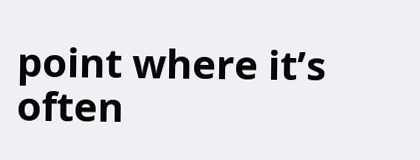point where it’s often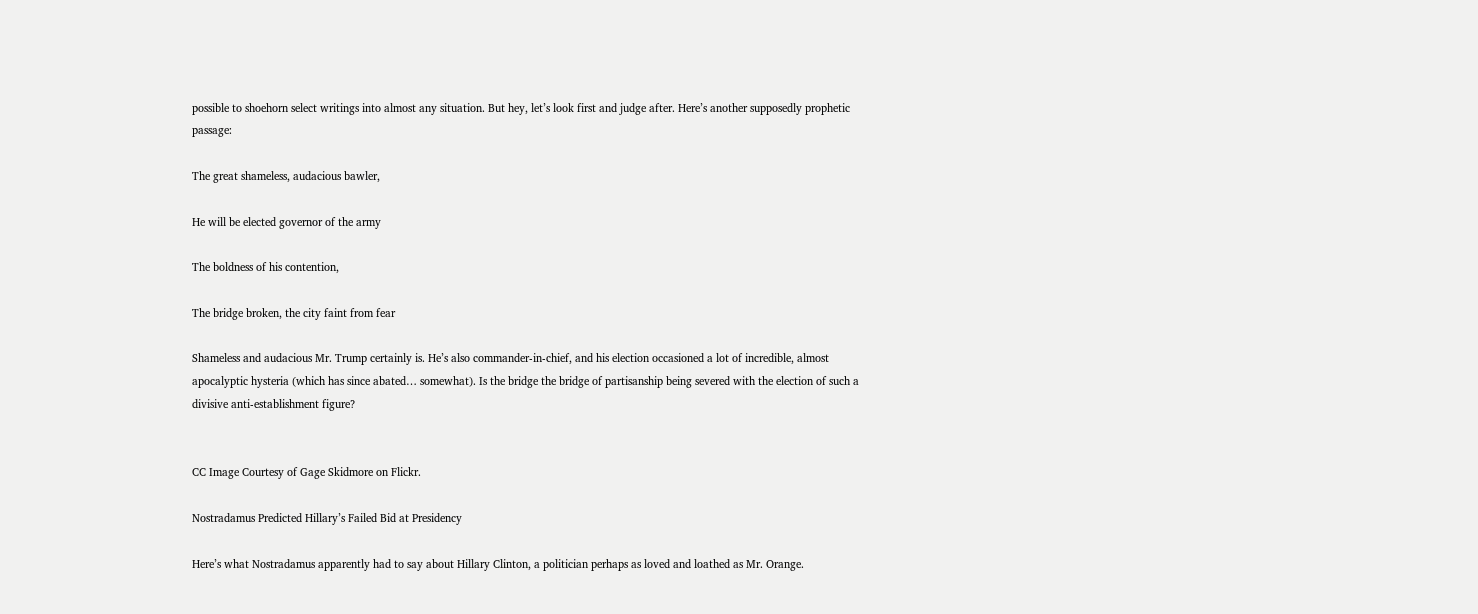possible to shoehorn select writings into almost any situation. But hey, let’s look first and judge after. Here’s another supposedly prophetic passage:

The great shameless, audacious bawler,

He will be elected governor of the army

The boldness of his contention,

The bridge broken, the city faint from fear

Shameless and audacious Mr. Trump certainly is. He’s also commander-in-chief, and his election occasioned a lot of incredible, almost apocalyptic hysteria (which has since abated… somewhat). Is the bridge the bridge of partisanship being severed with the election of such a divisive anti-establishment figure?


CC Image Courtesy of Gage Skidmore on Flickr.

Nostradamus Predicted Hillary’s Failed Bid at Presidency

Here’s what Nostradamus apparently had to say about Hillary Clinton, a politician perhaps as loved and loathed as Mr. Orange.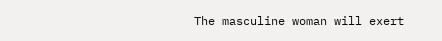The masculine woman will exert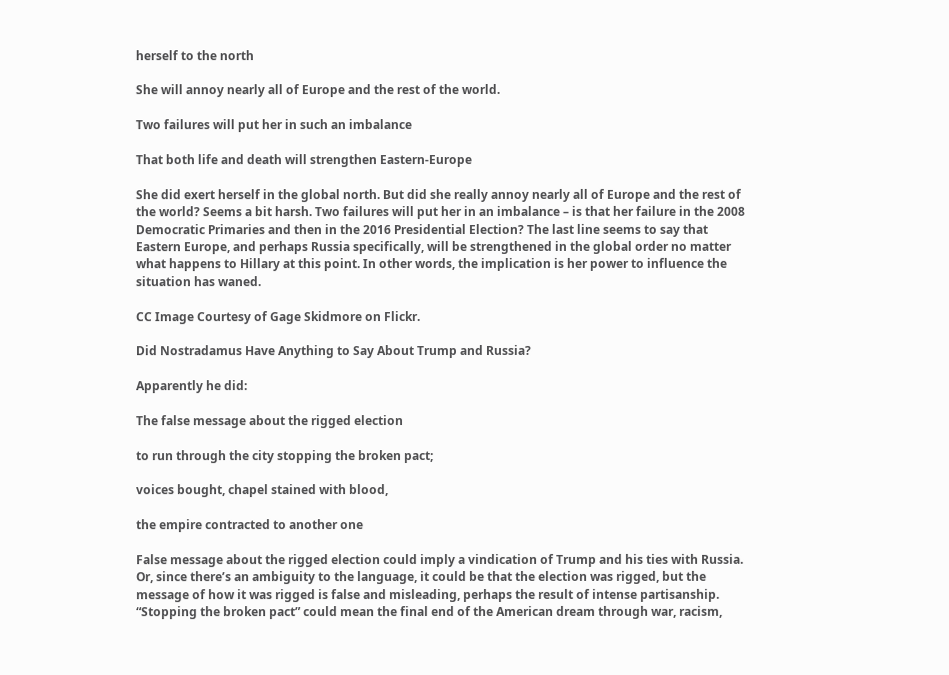herself to the north

She will annoy nearly all of Europe and the rest of the world.

Two failures will put her in such an imbalance

That both life and death will strengthen Eastern-Europe

She did exert herself in the global north. But did she really annoy nearly all of Europe and the rest of the world? Seems a bit harsh. Two failures will put her in an imbalance – is that her failure in the 2008 Democratic Primaries and then in the 2016 Presidential Election? The last line seems to say that Eastern Europe, and perhaps Russia specifically, will be strengthened in the global order no matter what happens to Hillary at this point. In other words, the implication is her power to influence the situation has waned.

CC Image Courtesy of Gage Skidmore on Flickr.

Did Nostradamus Have Anything to Say About Trump and Russia?

Apparently he did:

The false message about the rigged election

to run through the city stopping the broken pact;

voices bought, chapel stained with blood,

the empire contracted to another one

False message about the rigged election could imply a vindication of Trump and his ties with Russia. Or, since there’s an ambiguity to the language, it could be that the election was rigged, but the message of how it was rigged is false and misleading, perhaps the result of intense partisanship. “Stopping the broken pact” could mean the final end of the American dream through war, racism,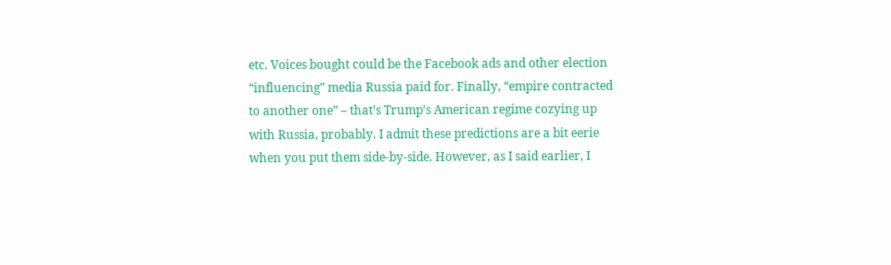etc. Voices bought could be the Facebook ads and other election “influencing” media Russia paid for. Finally, “empire contracted to another one” – that’s Trump’s American regime cozying up with Russia, probably. I admit these predictions are a bit eerie when you put them side-by-side. However, as I said earlier, I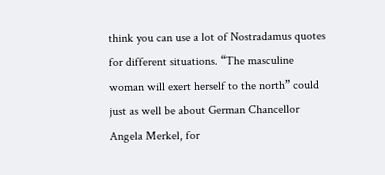think you can use a lot of Nostradamus quotes for different situations. “The masculine woman will exert herself to the north” could just as well be about German Chancellor Angela Merkel, for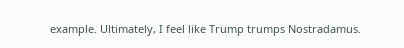example. Ultimately, I feel like Trump trumps Nostradamus.